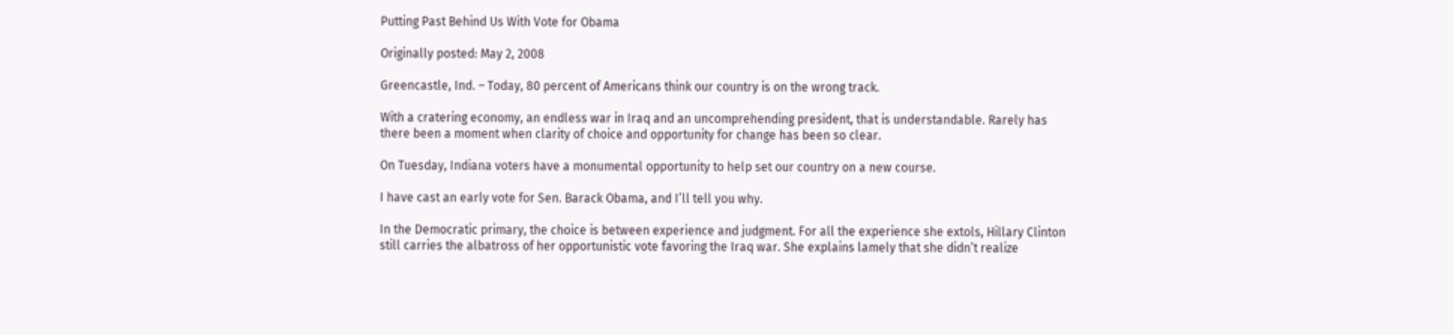Putting Past Behind Us With Vote for Obama

Originally posted: May 2, 2008

Greencastle, Ind. – Today, 80 percent of Americans think our country is on the wrong track.

With a cratering economy, an endless war in Iraq and an uncomprehending president, that is understandable. Rarely has there been a moment when clarity of choice and opportunity for change has been so clear.

On Tuesday, Indiana voters have a monumental opportunity to help set our country on a new course.

I have cast an early vote for Sen. Barack Obama, and I’ll tell you why.

In the Democratic primary, the choice is between experience and judgment. For all the experience she extols, Hillary Clinton still carries the albatross of her opportunistic vote favoring the Iraq war. She explains lamely that she didn’t realize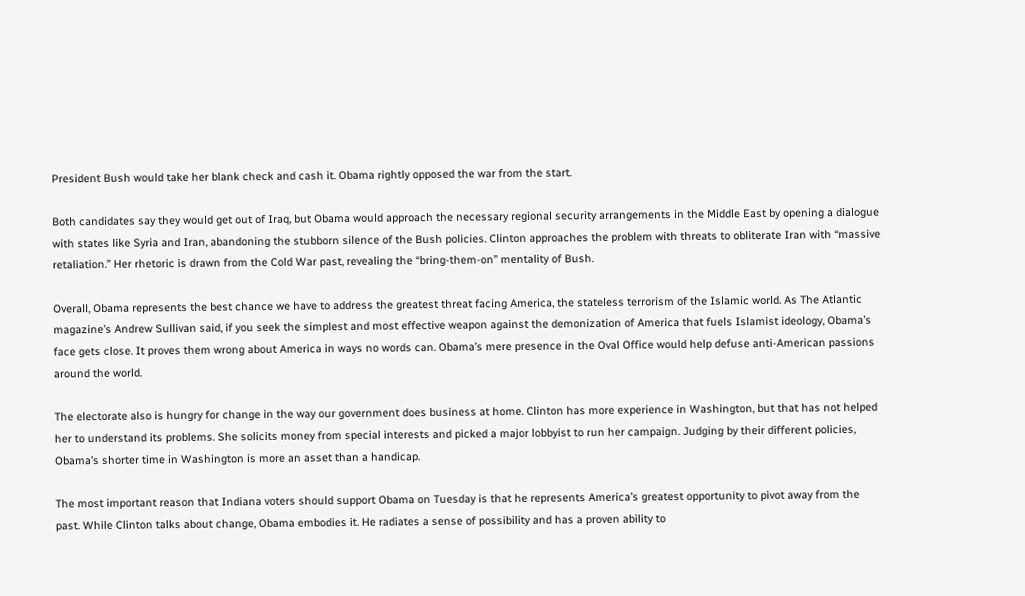President Bush would take her blank check and cash it. Obama rightly opposed the war from the start.

Both candidates say they would get out of Iraq, but Obama would approach the necessary regional security arrangements in the Middle East by opening a dialogue with states like Syria and Iran, abandoning the stubborn silence of the Bush policies. Clinton approaches the problem with threats to obliterate Iran with “massive retaliation.” Her rhetoric is drawn from the Cold War past, revealing the “bring-them-on” mentality of Bush.

Overall, Obama represents the best chance we have to address the greatest threat facing America, the stateless terrorism of the Islamic world. As The Atlantic magazine’s Andrew Sullivan said, if you seek the simplest and most effective weapon against the demonization of America that fuels Islamist ideology, Obama’s face gets close. It proves them wrong about America in ways no words can. Obama’s mere presence in the Oval Office would help defuse anti-American passions around the world.

The electorate also is hungry for change in the way our government does business at home. Clinton has more experience in Washington, but that has not helped her to understand its problems. She solicits money from special interests and picked a major lobbyist to run her campaign. Judging by their different policies, Obama’s shorter time in Washington is more an asset than a handicap.

The most important reason that Indiana voters should support Obama on Tuesday is that he represents America’s greatest opportunity to pivot away from the past. While Clinton talks about change, Obama embodies it. He radiates a sense of possibility and has a proven ability to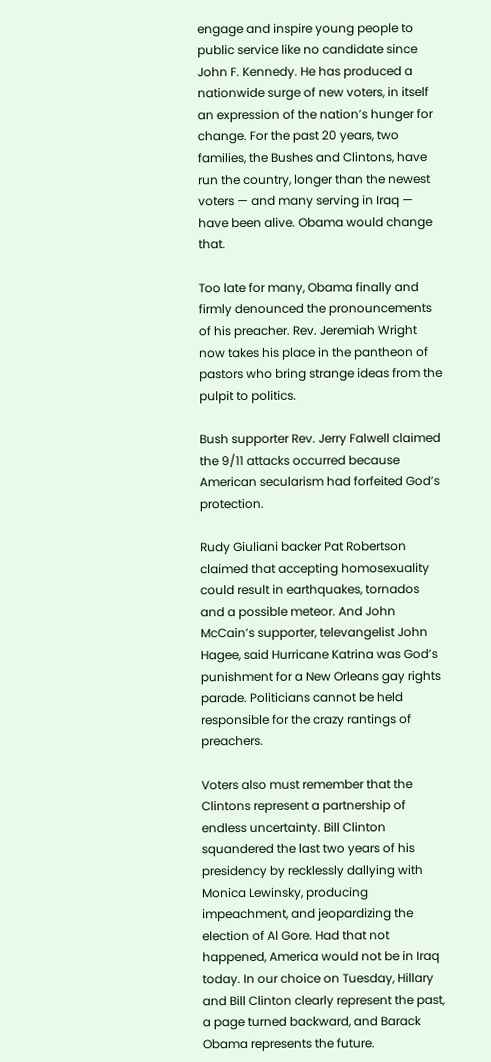engage and inspire young people to public service like no candidate since John F. Kennedy. He has produced a nationwide surge of new voters, in itself an expression of the nation’s hunger for change. For the past 20 years, two families, the Bushes and Clintons, have run the country, longer than the newest voters — and many serving in Iraq — have been alive. Obama would change that.

Too late for many, Obama finally and firmly denounced the pronouncements of his preacher. Rev. Jeremiah Wright now takes his place in the pantheon of pastors who bring strange ideas from the pulpit to politics.

Bush supporter Rev. Jerry Falwell claimed the 9/11 attacks occurred because American secularism had forfeited God’s protection.

Rudy Giuliani backer Pat Robertson claimed that accepting homosexuality could result in earthquakes, tornados and a possible meteor. And John McCain’s supporter, televangelist John Hagee, said Hurricane Katrina was God’s punishment for a New Orleans gay rights parade. Politicians cannot be held responsible for the crazy rantings of preachers.

Voters also must remember that the Clintons represent a partnership of endless uncertainty. Bill Clinton squandered the last two years of his presidency by recklessly dallying with Monica Lewinsky, producing impeachment, and jeopardizing the election of Al Gore. Had that not happened, America would not be in Iraq today. In our choice on Tuesday, Hillary and Bill Clinton clearly represent the past, a page turned backward, and Barack Obama represents the future.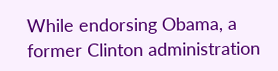While endorsing Obama, a former Clinton administration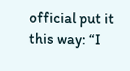official put it this way: “I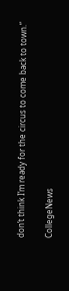don’t think I’m ready for the circus to come back to town.”

CollegeNews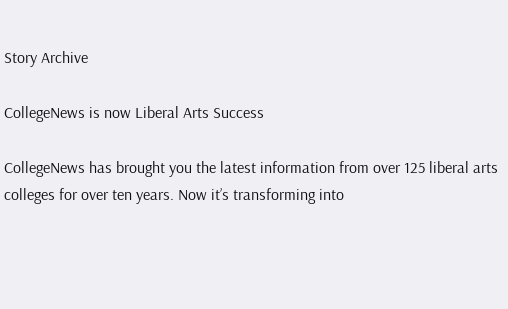Story Archive

CollegeNews is now Liberal Arts Success

CollegeNews has brought you the latest information from over 125 liberal arts colleges for over ten years. Now it’s transforming into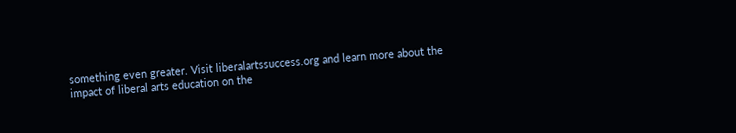something even greater. Visit liberalartssuccess.org and learn more about the impact of liberal arts education on the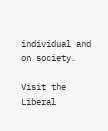individual and on society.

Visit the Liberal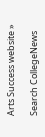Arts Success website »

Search CollegeNews